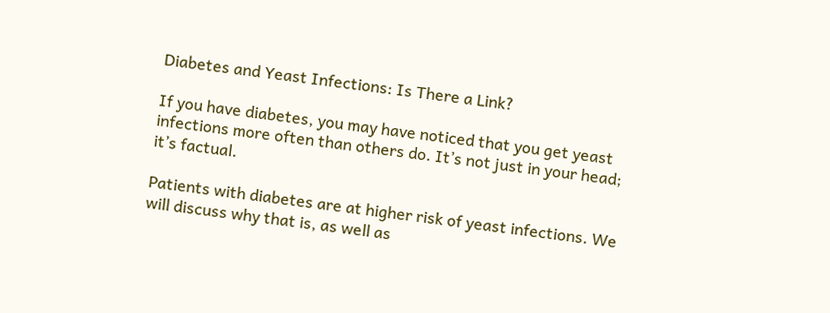Diabetes and Yeast Infections: Is There a Link?

If you have diabetes, you may have noticed that you get yeast infections more often than others do. It’s not just in your head; it’s factual.

Patients with diabetes are at higher risk of yeast infections. We will discuss why that is, as well as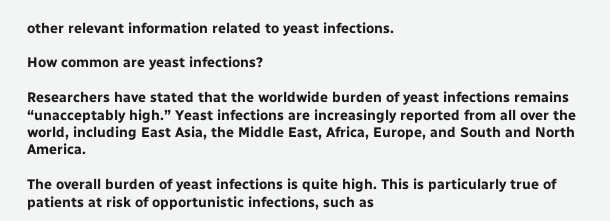other relevant information related to yeast infections.

How common are yeast infections?

Researchers have stated that the worldwide burden of yeast infections remains “unacceptably high.” Yeast infections are increasingly reported from all over the world, including East Asia, the Middle East, Africa, Europe, and South and North America.

The overall burden of yeast infections is quite high. This is particularly true of patients at risk of opportunistic infections, such as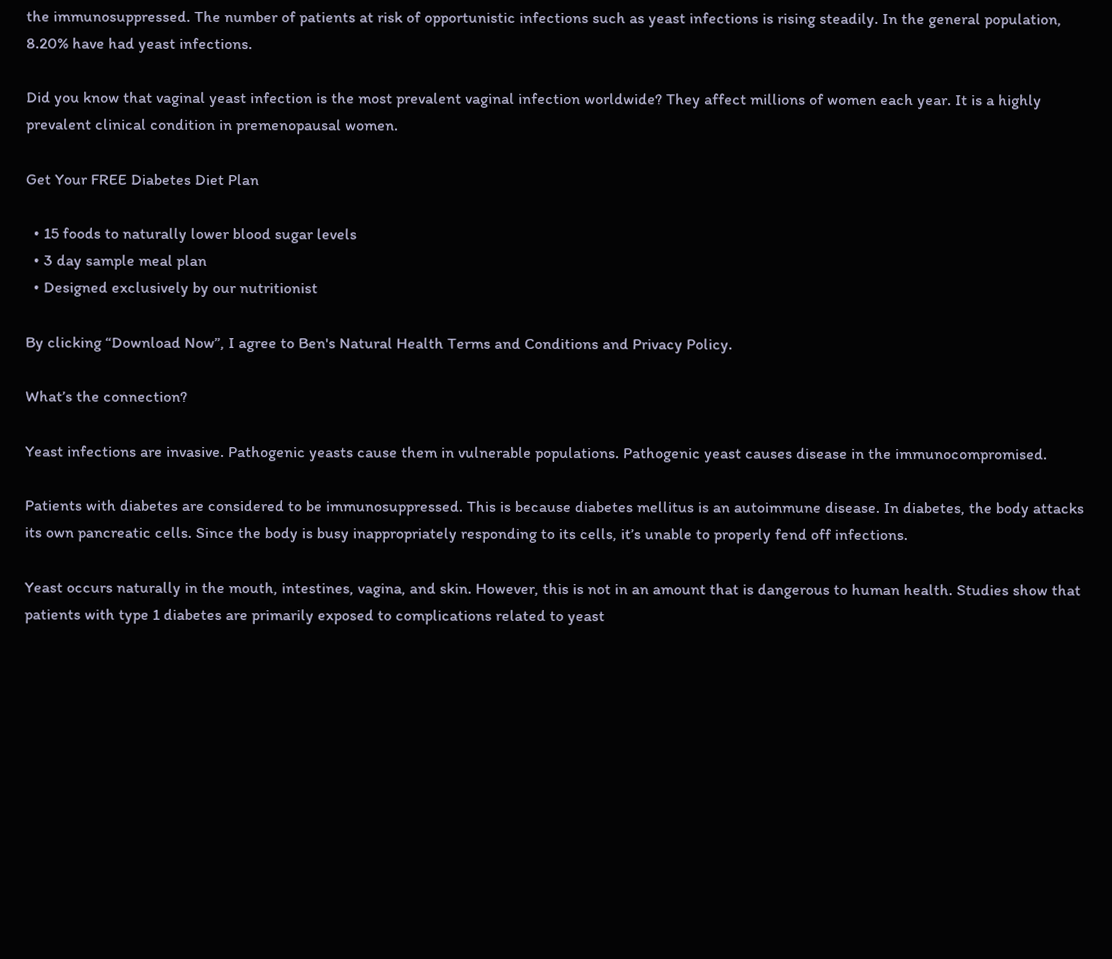the immunosuppressed. The number of patients at risk of opportunistic infections such as yeast infections is rising steadily. In the general population, 8.20% have had yeast infections.

Did you know that vaginal yeast infection is the most prevalent vaginal infection worldwide? They affect millions of women each year. It is a highly prevalent clinical condition in premenopausal women.

Get Your FREE Diabetes Diet Plan

  • 15 foods to naturally lower blood sugar levels
  • 3 day sample meal plan
  • Designed exclusively by our nutritionist

By clicking “Download Now”, I agree to Ben's Natural Health Terms and Conditions and Privacy Policy.

What’s the connection?

Yeast infections are invasive. Pathogenic yeasts cause them in vulnerable populations. Pathogenic yeast causes disease in the immunocompromised.

Patients with diabetes are considered to be immunosuppressed. This is because diabetes mellitus is an autoimmune disease. In diabetes, the body attacks its own pancreatic cells. Since the body is busy inappropriately responding to its cells, it’s unable to properly fend off infections.

Yeast occurs naturally in the mouth, intestines, vagina, and skin. However, this is not in an amount that is dangerous to human health. Studies show that patients with type 1 diabetes are primarily exposed to complications related to yeast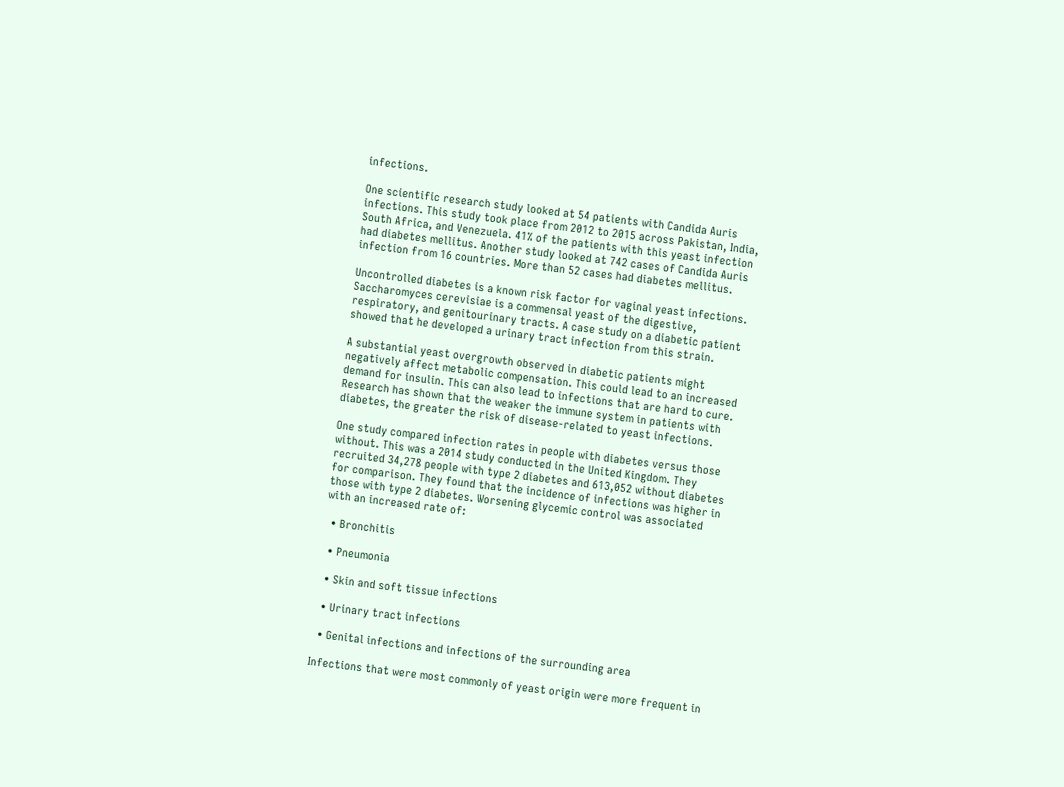infections.

One scientific research study looked at 54 patients with Candida Auris infections. This study took place from 2012 to 2015 across Pakistan, India, South Africa, and Venezuela. 41% of the patients with this yeast infection had diabetes mellitus. Another study looked at 742 cases of Candida Auris infection from 16 countries. More than 52 cases had diabetes mellitus.

Uncontrolled diabetes is a known risk factor for vaginal yeast infections. Saccharomyces cerevisiae is a commensal yeast of the digestive, respiratory, and genitourinary tracts. A case study on a diabetic patient showed that he developed a urinary tract infection from this strain.

A substantial yeast overgrowth observed in diabetic patients might negatively affect metabolic compensation. This could lead to an increased demand for insulin. This can also lead to infections that are hard to cure. Research has shown that the weaker the immune system in patients with diabetes, the greater the risk of disease-related to yeast infections.

One study compared infection rates in people with diabetes versus those without. This was a 2014 study conducted in the United Kingdom. They recruited 34,278 people with type 2 diabetes and 613,052 without diabetes for comparison. They found that the incidence of infections was higher in those with type 2 diabetes. Worsening glycemic control was associated with an increased rate of:

  • Bronchitis

  • Pneumonia

  • Skin and soft tissue infections

  • Urinary tract infections

  • Genital infections and infections of the surrounding area

Infections that were most commonly of yeast origin were more frequent in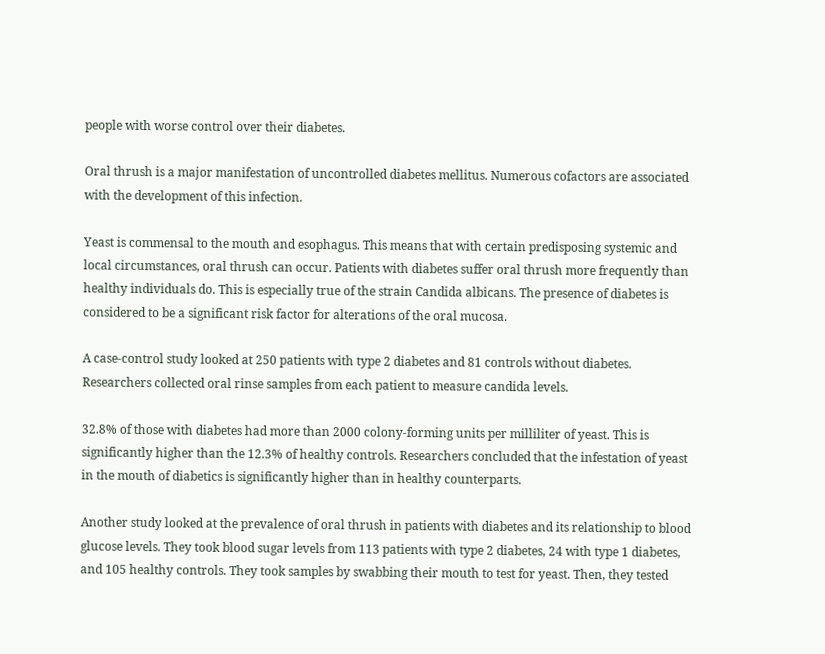people with worse control over their diabetes.

Oral thrush is a major manifestation of uncontrolled diabetes mellitus. Numerous cofactors are associated with the development of this infection.

Yeast is commensal to the mouth and esophagus. This means that with certain predisposing systemic and local circumstances, oral thrush can occur. Patients with diabetes suffer oral thrush more frequently than healthy individuals do. This is especially true of the strain Candida albicans. The presence of diabetes is considered to be a significant risk factor for alterations of the oral mucosa.

A case-control study looked at 250 patients with type 2 diabetes and 81 controls without diabetes. Researchers collected oral rinse samples from each patient to measure candida levels.

32.8% of those with diabetes had more than 2000 colony-forming units per milliliter of yeast. This is significantly higher than the 12.3% of healthy controls. Researchers concluded that the infestation of yeast in the mouth of diabetics is significantly higher than in healthy counterparts.

Another study looked at the prevalence of oral thrush in patients with diabetes and its relationship to blood glucose levels. They took blood sugar levels from 113 patients with type 2 diabetes, 24 with type 1 diabetes, and 105 healthy controls. They took samples by swabbing their mouth to test for yeast. Then, they tested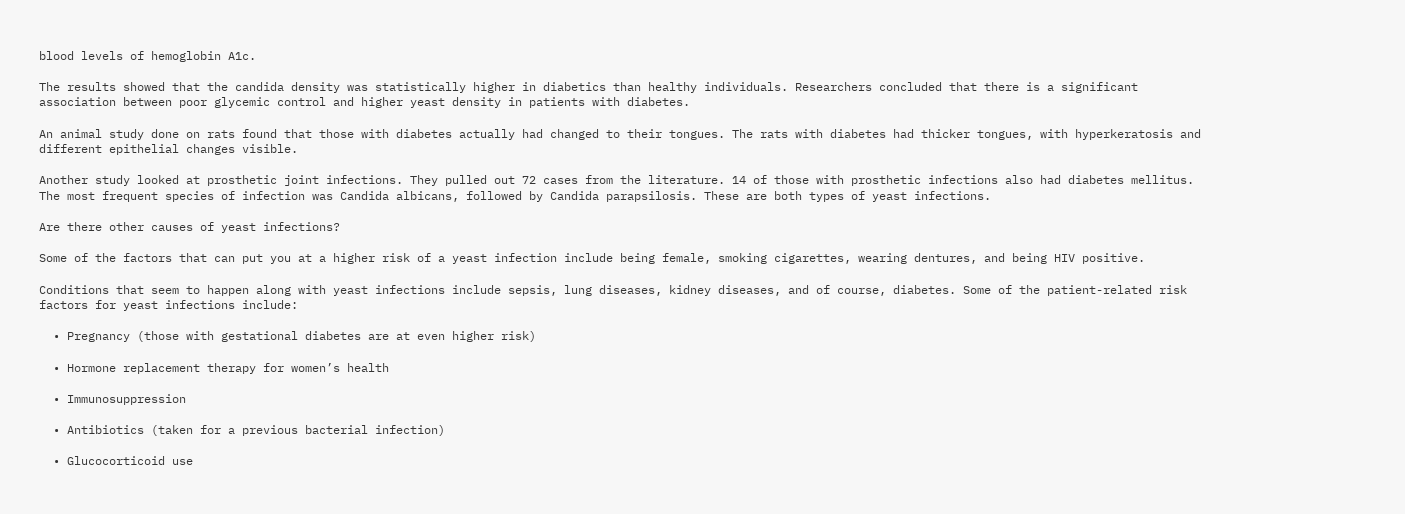blood levels of hemoglobin A1c.

The results showed that the candida density was statistically higher in diabetics than healthy individuals. Researchers concluded that there is a significant association between poor glycemic control and higher yeast density in patients with diabetes.

An animal study done on rats found that those with diabetes actually had changed to their tongues. The rats with diabetes had thicker tongues, with hyperkeratosis and different epithelial changes visible.

Another study looked at prosthetic joint infections. They pulled out 72 cases from the literature. 14 of those with prosthetic infections also had diabetes mellitus. The most frequent species of infection was Candida albicans, followed by Candida parapsilosis. These are both types of yeast infections.

Are there other causes of yeast infections?

Some of the factors that can put you at a higher risk of a yeast infection include being female, smoking cigarettes, wearing dentures, and being HIV positive.

Conditions that seem to happen along with yeast infections include sepsis, lung diseases, kidney diseases, and of course, diabetes. Some of the patient-related risk factors for yeast infections include:

  • Pregnancy (those with gestational diabetes are at even higher risk)

  • Hormone replacement therapy for women’s health

  • Immunosuppression

  • Antibiotics (taken for a previous bacterial infection)

  • Glucocorticoid use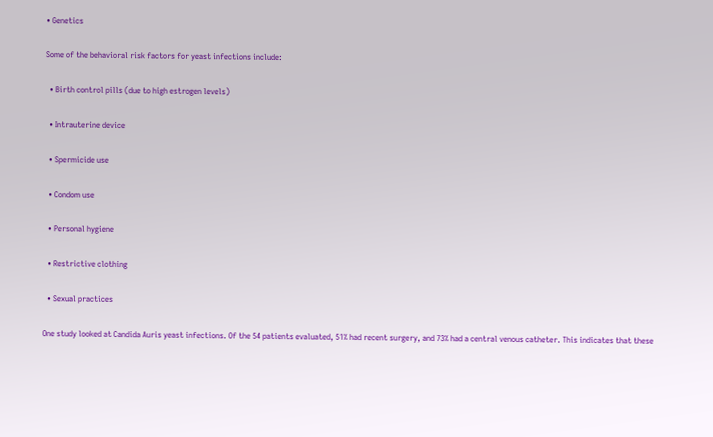• Genetics

Some of the behavioral risk factors for yeast infections include:

  • Birth control pills (due to high estrogen levels)

  • Intrauterine device

  • Spermicide use

  • Condom use

  • Personal hygiene

  • Restrictive clothing

  • Sexual practices

One study looked at Candida Auris yeast infections. Of the 54 patients evaluated, 51% had recent surgery, and 73% had a central venous catheter. This indicates that these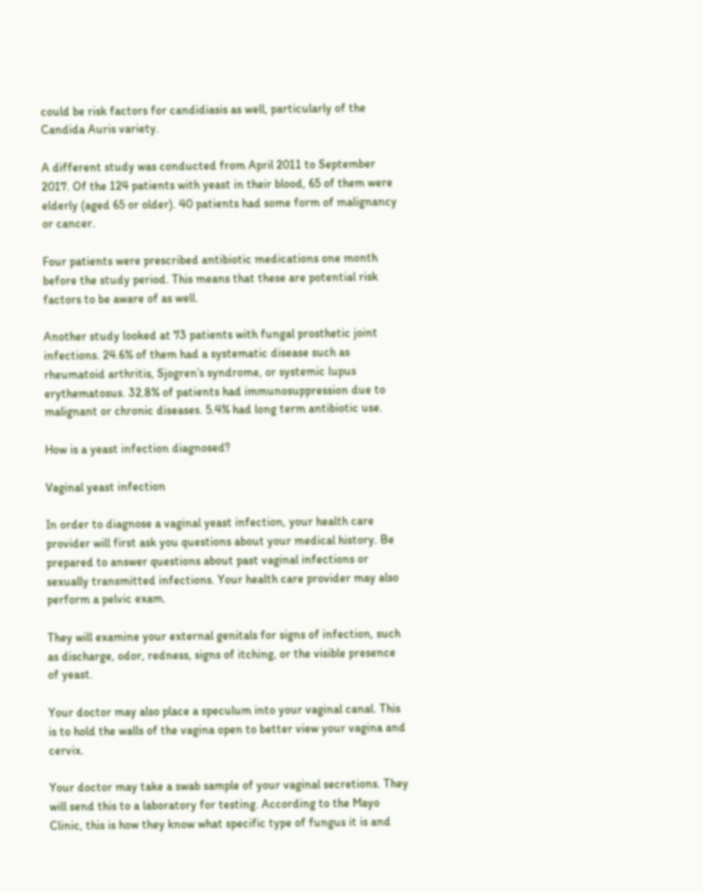could be risk factors for candidiasis as well, particularly of the Candida Auris variety.

A different study was conducted from April 2011 to September 2017. Of the 124 patients with yeast in their blood, 65 of them were elderly (aged 65 or older). 40 patients had some form of malignancy or cancer.

Four patients were prescribed antibiotic medications one month before the study period. This means that these are potential risk factors to be aware of as well.

Another study looked at 73 patients with fungal prosthetic joint infections. 24.6% of them had a systematic disease such as rheumatoid arthritis, Sjogren’s syndrome, or systemic lupus erythematosus. 32.8% of patients had immunosuppression due to malignant or chronic diseases. 5.4% had long term antibiotic use.

How is a yeast infection diagnosed?

Vaginal yeast infection

In order to diagnose a vaginal yeast infection, your health care provider will first ask you questions about your medical history. Be prepared to answer questions about past vaginal infections or sexually transmitted infections. Your health care provider may also perform a pelvic exam.

They will examine your external genitals for signs of infection, such as discharge, odor, redness, signs of itching, or the visible presence of yeast.

Your doctor may also place a speculum into your vaginal canal. This is to hold the walls of the vagina open to better view your vagina and cervix.

Your doctor may take a swab sample of your vaginal secretions. They will send this to a laboratory for testing. According to the Mayo Clinic, this is how they know what specific type of fungus it is and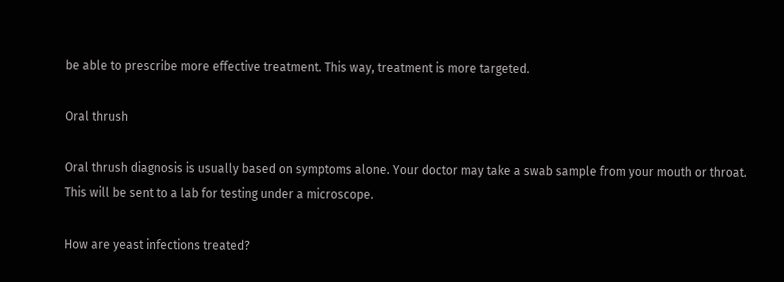be able to prescribe more effective treatment. This way, treatment is more targeted.

Oral thrush

Oral thrush diagnosis is usually based on symptoms alone. Your doctor may take a swab sample from your mouth or throat. This will be sent to a lab for testing under a microscope.

How are yeast infections treated?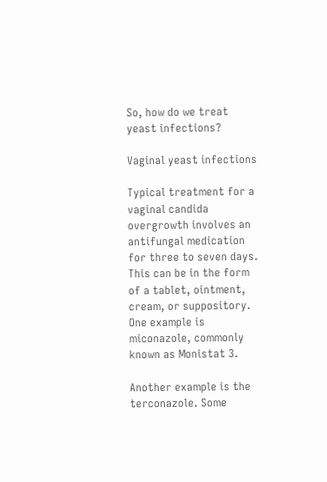So, how do we treat yeast infections?

Vaginal yeast infections

Typical treatment for a vaginal candida overgrowth involves an antifungal medication for three to seven days. This can be in the form of a tablet, ointment, cream, or suppository. One example is miconazole, commonly known as Monistat 3.

Another example is the terconazole. Some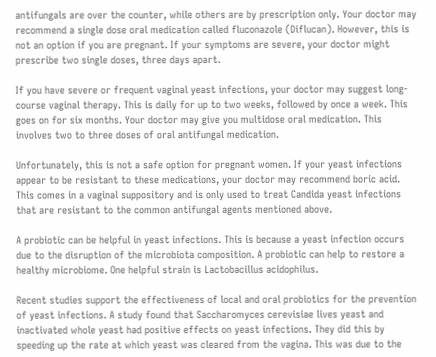antifungals are over the counter, while others are by prescription only. Your doctor may recommend a single dose oral medication called fluconazole (Diflucan). However, this is not an option if you are pregnant. If your symptoms are severe, your doctor might prescribe two single doses, three days apart.

If you have severe or frequent vaginal yeast infections, your doctor may suggest long-course vaginal therapy. This is daily for up to two weeks, followed by once a week. This goes on for six months. Your doctor may give you multidose oral medication. This involves two to three doses of oral antifungal medication.

Unfortunately, this is not a safe option for pregnant women. If your yeast infections appear to be resistant to these medications, your doctor may recommend boric acid. This comes in a vaginal suppository and is only used to treat Candida yeast infections that are resistant to the common antifungal agents mentioned above.

A probiotic can be helpful in yeast infections. This is because a yeast infection occurs due to the disruption of the microbiota composition. A probiotic can help to restore a healthy microbiome. One helpful strain is Lactobacillus acidophilus.

Recent studies support the effectiveness of local and oral probiotics for the prevention of yeast infections. A study found that Saccharomyces cerevisiae lives yeast and inactivated whole yeast had positive effects on yeast infections. They did this by speeding up the rate at which yeast was cleared from the vagina. This was due to the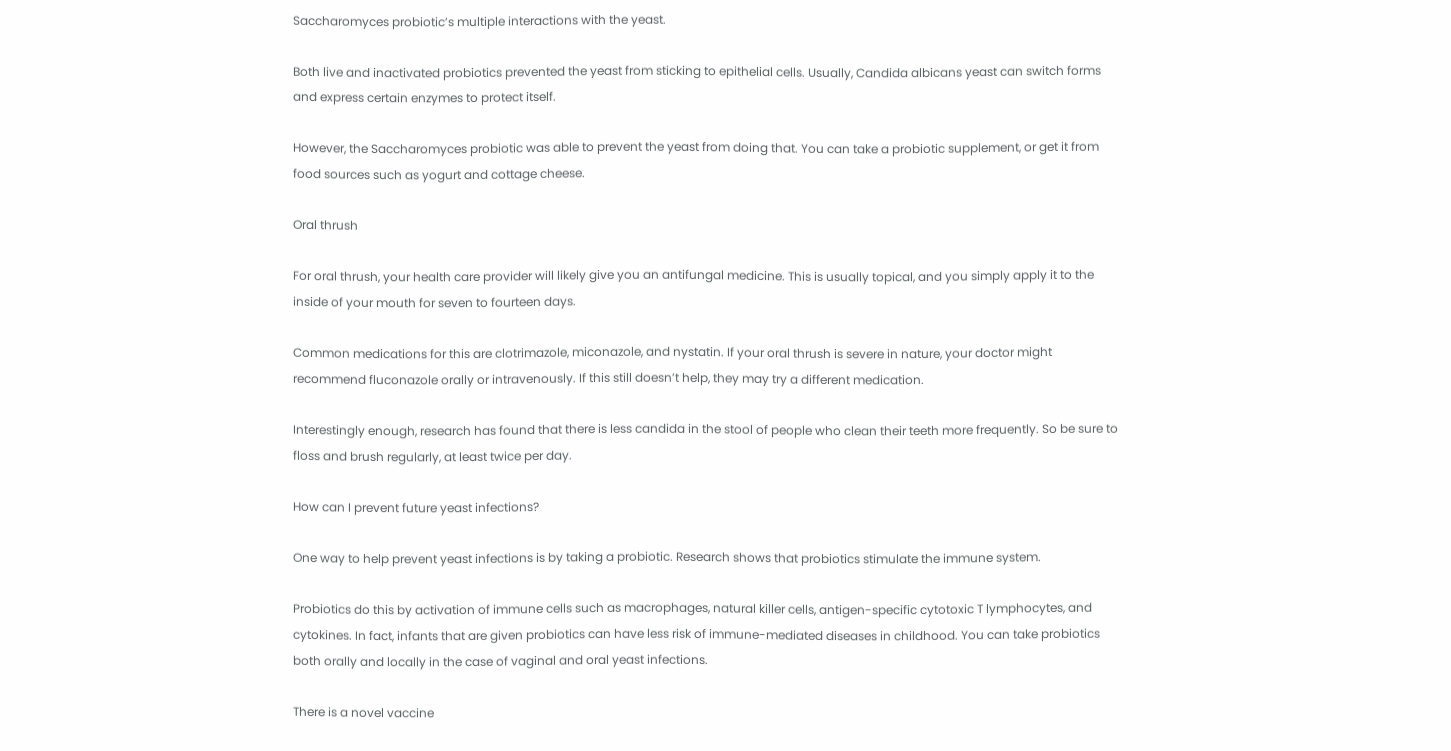Saccharomyces probiotic’s multiple interactions with the yeast.

Both live and inactivated probiotics prevented the yeast from sticking to epithelial cells. Usually, Candida albicans yeast can switch forms and express certain enzymes to protect itself.

However, the Saccharomyces probiotic was able to prevent the yeast from doing that. You can take a probiotic supplement, or get it from food sources such as yogurt and cottage cheese.

Oral thrush

For oral thrush, your health care provider will likely give you an antifungal medicine. This is usually topical, and you simply apply it to the inside of your mouth for seven to fourteen days.

Common medications for this are clotrimazole, miconazole, and nystatin. If your oral thrush is severe in nature, your doctor might recommend fluconazole orally or intravenously. If this still doesn’t help, they may try a different medication.

Interestingly enough, research has found that there is less candida in the stool of people who clean their teeth more frequently. So be sure to floss and brush regularly, at least twice per day.

How can I prevent future yeast infections?

One way to help prevent yeast infections is by taking a probiotic. Research shows that probiotics stimulate the immune system.

Probiotics do this by activation of immune cells such as macrophages, natural killer cells, antigen-specific cytotoxic T lymphocytes, and cytokines. In fact, infants that are given probiotics can have less risk of immune-mediated diseases in childhood. You can take probiotics both orally and locally in the case of vaginal and oral yeast infections.

There is a novel vaccine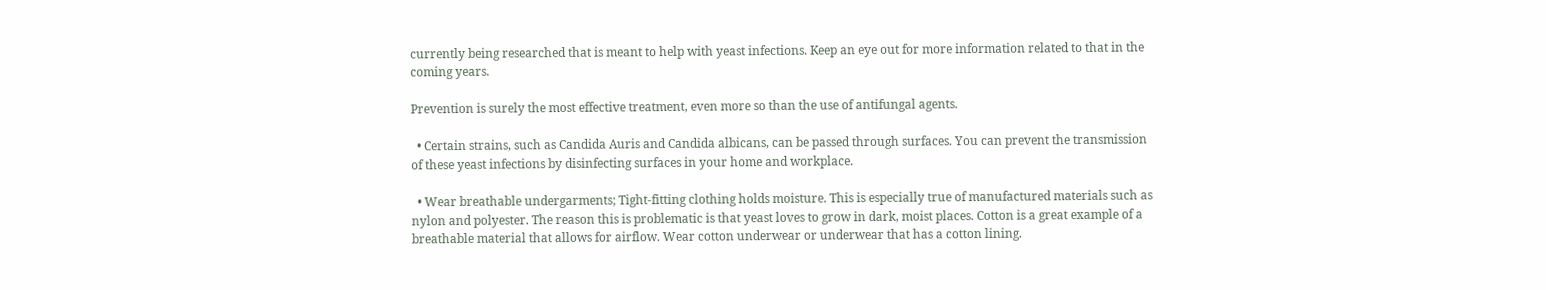currently being researched that is meant to help with yeast infections. Keep an eye out for more information related to that in the coming years.

Prevention is surely the most effective treatment, even more so than the use of antifungal agents.

  • Certain strains, such as Candida Auris and Candida albicans, can be passed through surfaces. You can prevent the transmission of these yeast infections by disinfecting surfaces in your home and workplace.

  • Wear breathable undergarments; Tight-fitting clothing holds moisture. This is especially true of manufactured materials such as nylon and polyester. The reason this is problematic is that yeast loves to grow in dark, moist places. Cotton is a great example of a breathable material that allows for airflow. Wear cotton underwear or underwear that has a cotton lining.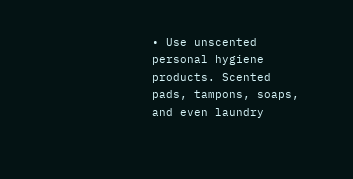• Use unscented personal hygiene products. Scented pads, tampons, soaps, and even laundry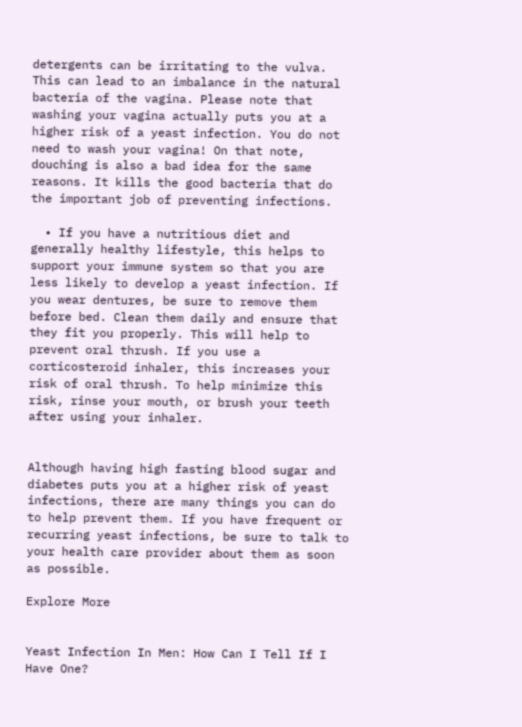detergents can be irritating to the vulva. This can lead to an imbalance in the natural bacteria of the vagina. Please note that washing your vagina actually puts you at a higher risk of a yeast infection. You do not need to wash your vagina! On that note, douching is also a bad idea for the same reasons. It kills the good bacteria that do the important job of preventing infections.

  • If you have a nutritious diet and generally healthy lifestyle, this helps to support your immune system so that you are less likely to develop a yeast infection. If you wear dentures, be sure to remove them before bed. Clean them daily and ensure that they fit you properly. This will help to prevent oral thrush. If you use a corticosteroid inhaler, this increases your risk of oral thrush. To help minimize this risk, rinse your mouth, or brush your teeth after using your inhaler.


Although having high fasting blood sugar and diabetes puts you at a higher risk of yeast infections, there are many things you can do to help prevent them. If you have frequent or recurring yeast infections, be sure to talk to your health care provider about them as soon as possible.

Explore More


Yeast Infection In Men: How Can I Tell If I Have One?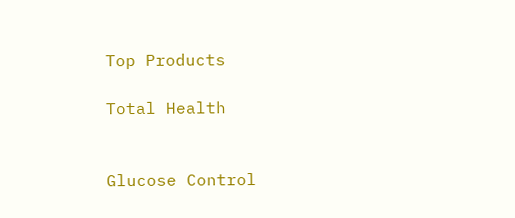Top Products

Total Health


Glucose Control